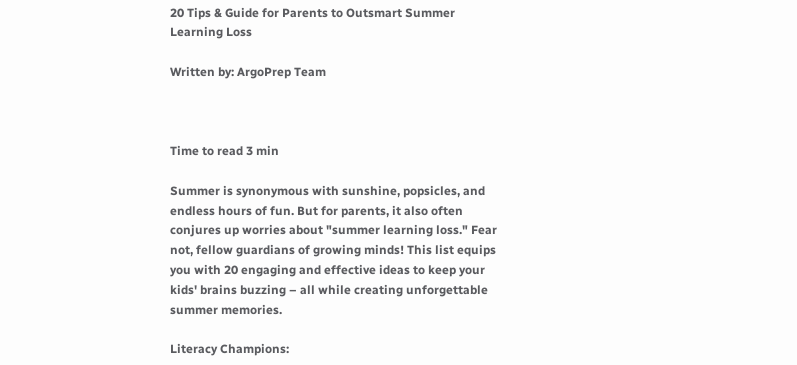20 Tips & Guide for Parents to Outsmart Summer Learning Loss

Written by: ArgoPrep Team



Time to read 3 min

Summer is synonymous with sunshine, popsicles, and endless hours of fun. But for parents, it also often conjures up worries about "summer learning loss." Fear not, fellow guardians of growing minds! This list equips you with 20 engaging and effective ideas to keep your kids' brains buzzing – all while creating unforgettable summer memories.

Literacy Champions: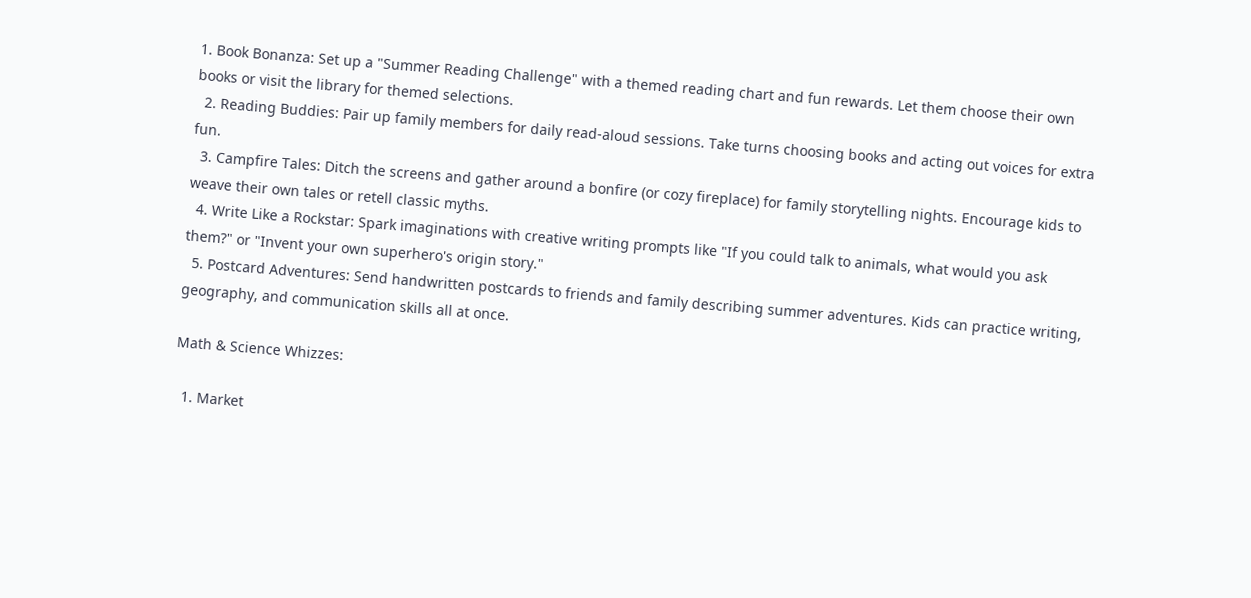1. Book Bonanza: Set up a "Summer Reading Challenge" with a themed reading chart and fun rewards. Let them choose their own books or visit the library for themed selections.
  2. Reading Buddies: Pair up family members for daily read-aloud sessions. Take turns choosing books and acting out voices for extra fun.
  3. Campfire Tales: Ditch the screens and gather around a bonfire (or cozy fireplace) for family storytelling nights. Encourage kids to weave their own tales or retell classic myths.
  4. Write Like a Rockstar: Spark imaginations with creative writing prompts like "If you could talk to animals, what would you ask them?" or "Invent your own superhero's origin story."
  5. Postcard Adventures: Send handwritten postcards to friends and family describing summer adventures. Kids can practice writing, geography, and communication skills all at once.

Math & Science Whizzes:

  1. Market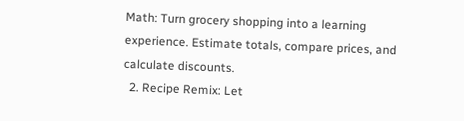Math: Turn grocery shopping into a learning experience. Estimate totals, compare prices, and calculate discounts.
  2. Recipe Remix: Let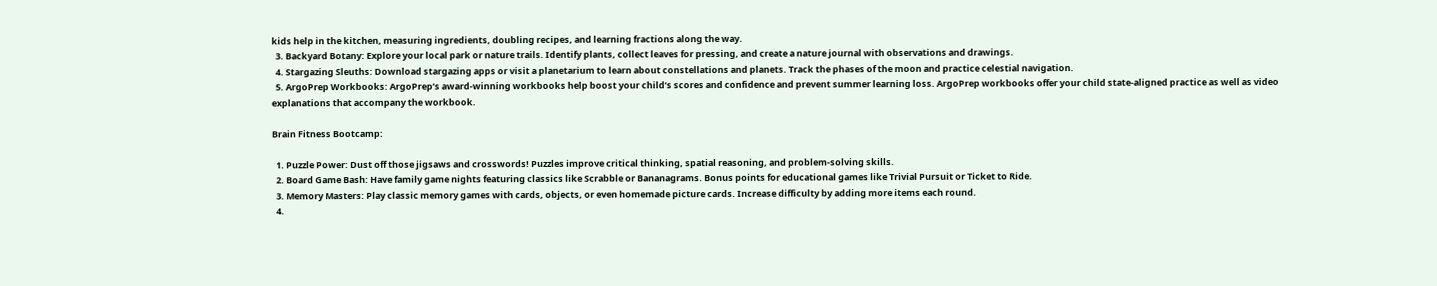kids help in the kitchen, measuring ingredients, doubling recipes, and learning fractions along the way.
  3. Backyard Botany: Explore your local park or nature trails. Identify plants, collect leaves for pressing, and create a nature journal with observations and drawings.
  4. Stargazing Sleuths: Download stargazing apps or visit a planetarium to learn about constellations and planets. Track the phases of the moon and practice celestial navigation.
  5. ArgoPrep Workbooks: ArgoPrep’s award-winning workbooks help boost your child’s scores and confidence and prevent summer learning loss. ArgoPrep workbooks offer your child state-aligned practice as well as video explanations that accompany the workbook.

Brain Fitness Bootcamp:

  1. Puzzle Power: Dust off those jigsaws and crosswords! Puzzles improve critical thinking, spatial reasoning, and problem-solving skills.
  2. Board Game Bash: Have family game nights featuring classics like Scrabble or Bananagrams. Bonus points for educational games like Trivial Pursuit or Ticket to Ride.
  3. Memory Masters: Play classic memory games with cards, objects, or even homemade picture cards. Increase difficulty by adding more items each round.
  4.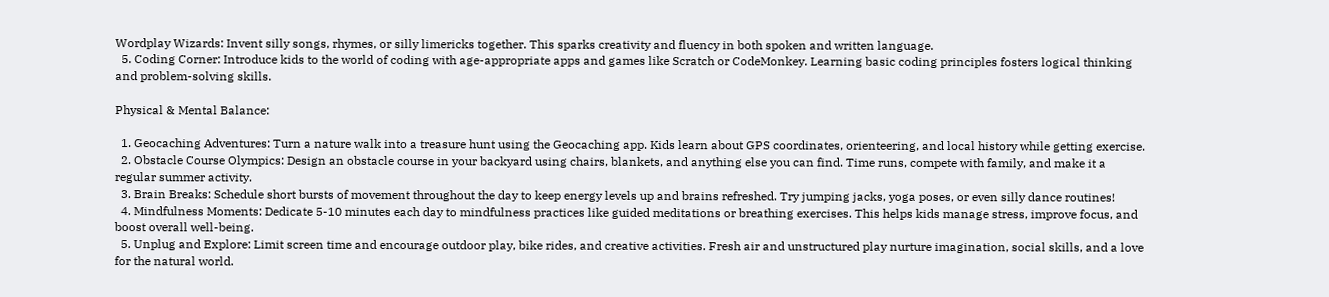Wordplay Wizards: Invent silly songs, rhymes, or silly limericks together. This sparks creativity and fluency in both spoken and written language.
  5. Coding Corner: Introduce kids to the world of coding with age-appropriate apps and games like Scratch or CodeMonkey. Learning basic coding principles fosters logical thinking and problem-solving skills.

Physical & Mental Balance:

  1. Geocaching Adventures: Turn a nature walk into a treasure hunt using the Geocaching app. Kids learn about GPS coordinates, orienteering, and local history while getting exercise.
  2. Obstacle Course Olympics: Design an obstacle course in your backyard using chairs, blankets, and anything else you can find. Time runs, compete with family, and make it a regular summer activity.
  3. Brain Breaks: Schedule short bursts of movement throughout the day to keep energy levels up and brains refreshed. Try jumping jacks, yoga poses, or even silly dance routines!
  4. Mindfulness Moments: Dedicate 5-10 minutes each day to mindfulness practices like guided meditations or breathing exercises. This helps kids manage stress, improve focus, and boost overall well-being.
  5. Unplug and Explore: Limit screen time and encourage outdoor play, bike rides, and creative activities. Fresh air and unstructured play nurture imagination, social skills, and a love for the natural world.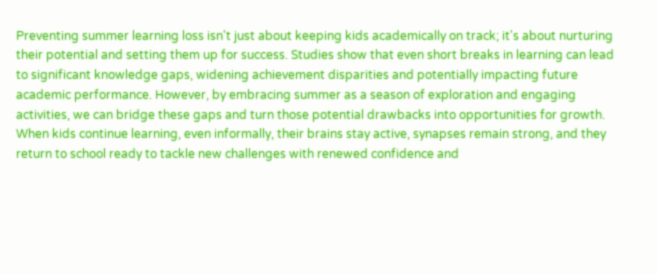Preventing summer learning loss isn't just about keeping kids academically on track; it's about nurturing their potential and setting them up for success. Studies show that even short breaks in learning can lead to significant knowledge gaps, widening achievement disparities and potentially impacting future academic performance. However, by embracing summer as a season of exploration and engaging activities, we can bridge these gaps and turn those potential drawbacks into opportunities for growth. When kids continue learning, even informally, their brains stay active, synapses remain strong, and they return to school ready to tackle new challenges with renewed confidence and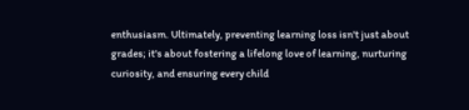enthusiasm. Ultimately, preventing learning loss isn't just about grades; it's about fostering a lifelong love of learning, nurturing curiosity, and ensuring every child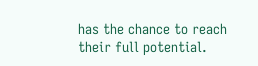has the chance to reach their full potential.